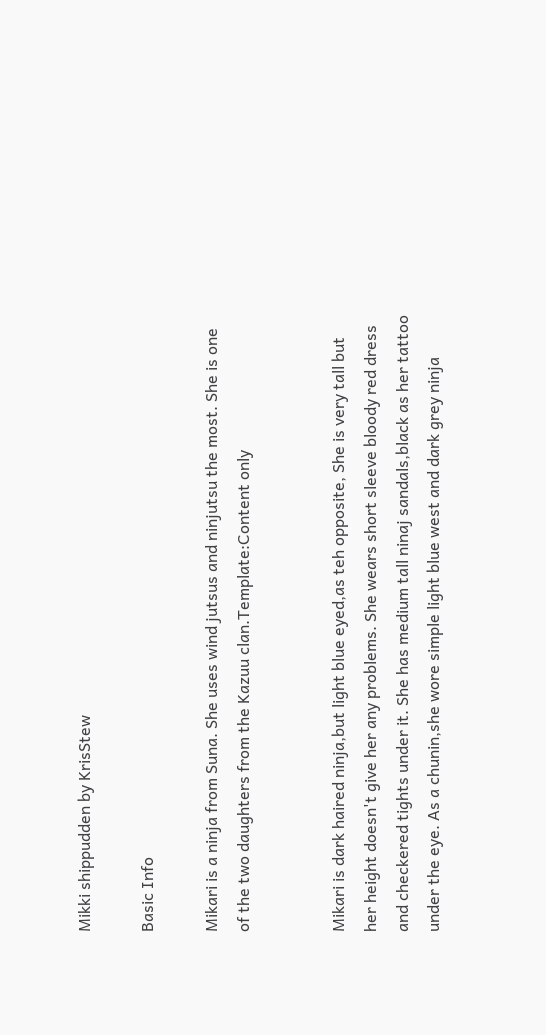Mikki shippudden by KrisStew

Basic Info

Mikari is a ninja from Suna. She uses wind jutsus and ninjutsu the most. She is one of the two daughters from the Kazuu clan.Template:Content only


Mikari is dark haired ninja,but light blue eyed,as teh opposite, She is very tall but her height doesn't give her any problems. She wears short sleeve bloody red dress and checkered tights under it. She has medium tall ninaj sandals,black as her tattoo under the eye. As a chunin,she wore simple light blue west and dark grey ninja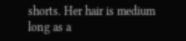shorts. Her hair is medium long as a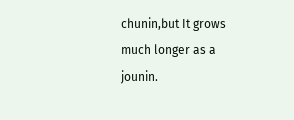chunin,but It grows much longer as a jounin.